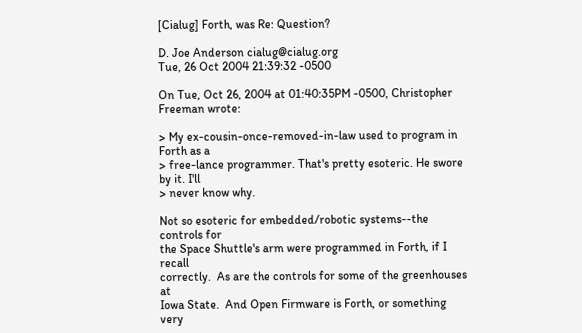[Cialug] Forth, was Re: Question?

D. Joe Anderson cialug@cialug.org
Tue, 26 Oct 2004 21:39:32 -0500

On Tue, Oct 26, 2004 at 01:40:35PM -0500, Christopher Freeman wrote:

> My ex-cousin-once-removed-in-law used to program in Forth as a
> free-lance programmer. That's pretty esoteric. He swore by it. I'll
> never know why.

Not so esoteric for embedded/robotic systems--the controls for
the Space Shuttle's arm were programmed in Forth, if I recall
correctly.  As are the controls for some of the greenhouses at
Iowa State.  And Open Firmware is Forth, or something very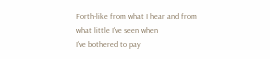Forth-like from what I hear and from what little I've seen when
I've bothered to pay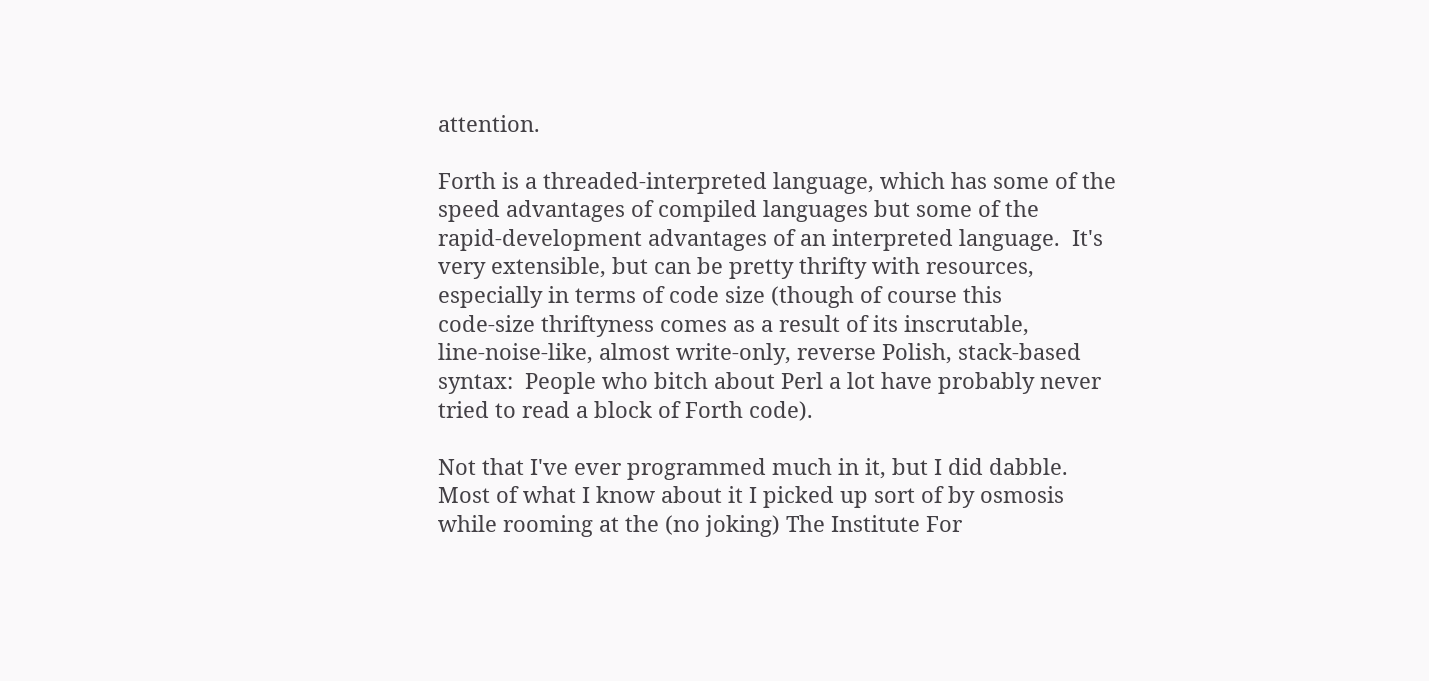attention.

Forth is a threaded-interpreted language, which has some of the
speed advantages of compiled languages but some of the
rapid-development advantages of an interpreted language.  It's
very extensible, but can be pretty thrifty with resources,
especially in terms of code size (though of course this
code-size thriftyness comes as a result of its inscrutable,
line-noise-like, almost write-only, reverse Polish, stack-based
syntax:  People who bitch about Perl a lot have probably never
tried to read a block of Forth code).

Not that I've ever programmed much in it, but I did dabble.
Most of what I know about it I picked up sort of by osmosis
while rooming at the (no joking) The Institute For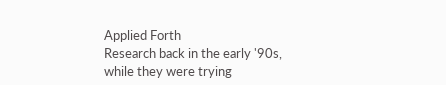Applied Forth
Research back in the early '90s, while they were trying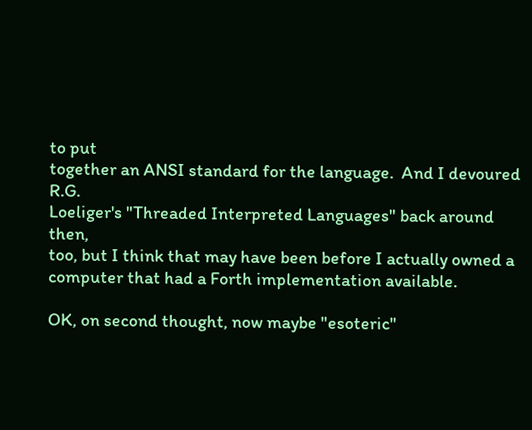to put
together an ANSI standard for the language.  And I devoured R.G.
Loeliger's "Threaded Interpreted Languages" back around then,
too, but I think that may have been before I actually owned a
computer that had a Forth implementation available.

OK, on second thought, now maybe "esoteric"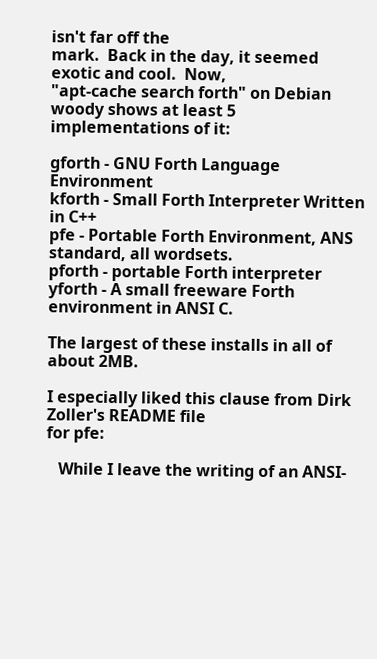isn't far off the
mark.  Back in the day, it seemed exotic and cool.  Now,
"apt-cache search forth" on Debian woody shows at least 5
implementations of it:

gforth - GNU Forth Language Environment
kforth - Small Forth Interpreter Written in C++
pfe - Portable Forth Environment, ANS standard, all wordsets.
pforth - portable Forth interpreter
yforth - A small freeware Forth environment in ANSI C.

The largest of these installs in all of about 2MB.

I especially liked this clause from Dirk Zoller's README file
for pfe:

   While I leave the writing of an ANSI-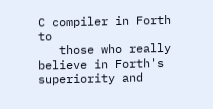C compiler in Forth to
   those who really believe in Forth's superiority and